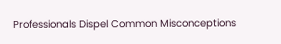Professionals Dispel Common Misconceptions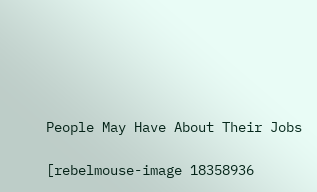People May Have About Their Jobs

[rebelmouse-image 18358936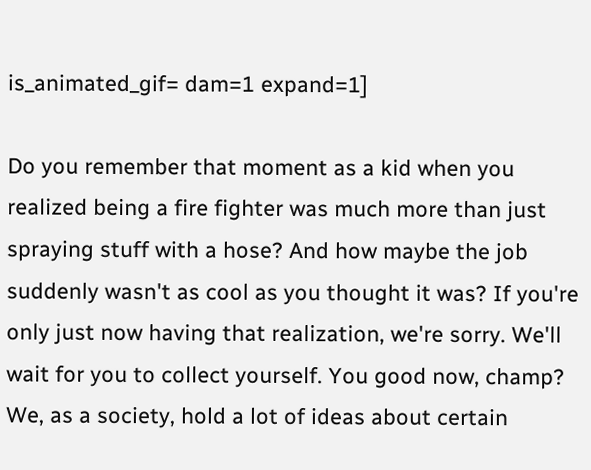is_animated_gif= dam=1 expand=1]

Do you remember that moment as a kid when you realized being a fire fighter was much more than just spraying stuff with a hose? And how maybe the job suddenly wasn't as cool as you thought it was? If you're only just now having that realization, we're sorry. We'll wait for you to collect yourself. You good now, champ? We, as a society, hold a lot of ideas about certain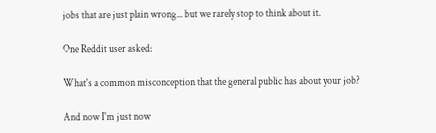jobs that are just plain wrong... but we rarely stop to think about it.

One Reddit user asked:

What's a common misconception that the general public has about your job?

And now I'm just now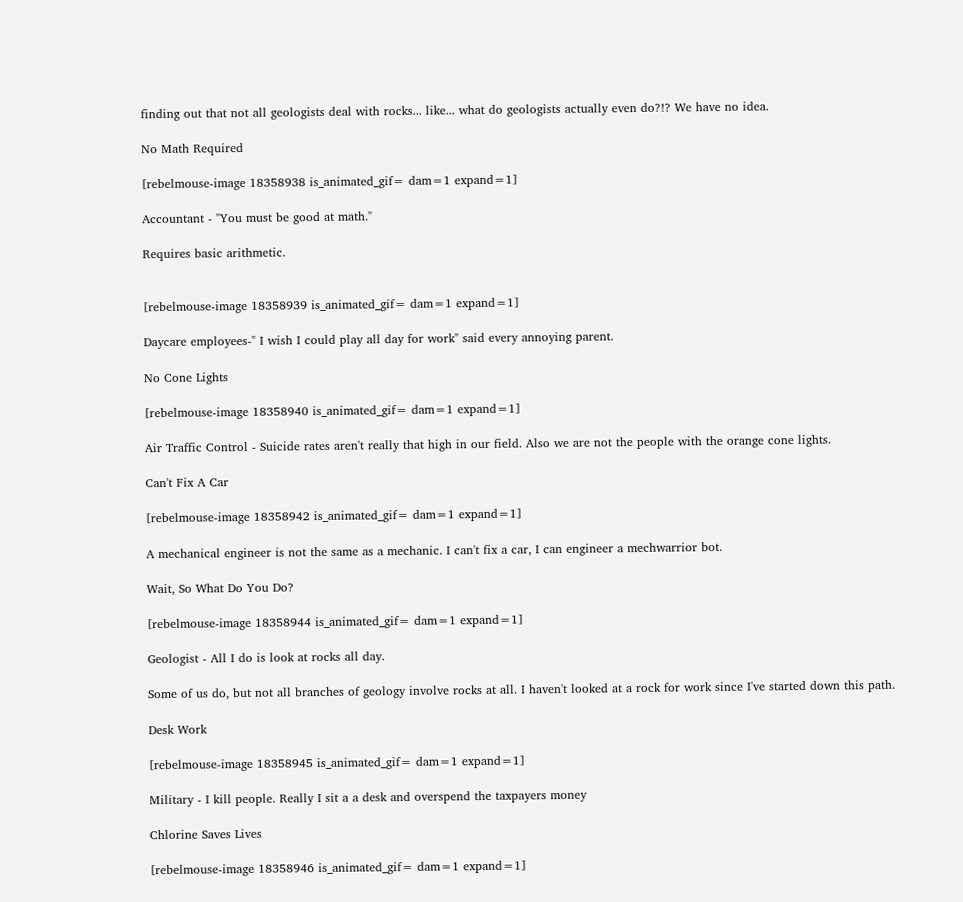finding out that not all geologists deal with rocks... like... what do geologists actually even do?!? We have no idea.

No Math Required

[rebelmouse-image 18358938 is_animated_gif= dam=1 expand=1]

Accountant - "You must be good at math."

Requires basic arithmetic.


[rebelmouse-image 18358939 is_animated_gif= dam=1 expand=1]

Daycare employees-" I wish I could play all day for work" said every annoying parent.

No Cone Lights

[rebelmouse-image 18358940 is_animated_gif= dam=1 expand=1]

Air Traffic Control - Suicide rates aren't really that high in our field. Also we are not the people with the orange cone lights.

Can't Fix A Car

[rebelmouse-image 18358942 is_animated_gif= dam=1 expand=1]

A mechanical engineer is not the same as a mechanic. I can't fix a car, I can engineer a mechwarrior bot.

Wait, So What Do You Do?

[rebelmouse-image 18358944 is_animated_gif= dam=1 expand=1]

Geologist - All I do is look at rocks all day.

Some of us do, but not all branches of geology involve rocks at all. I haven't looked at a rock for work since I've started down this path.

Desk Work

[rebelmouse-image 18358945 is_animated_gif= dam=1 expand=1]

Military - I kill people. Really I sit a a desk and overspend the taxpayers money

Chlorine Saves Lives

[rebelmouse-image 18358946 is_animated_gif= dam=1 expand=1]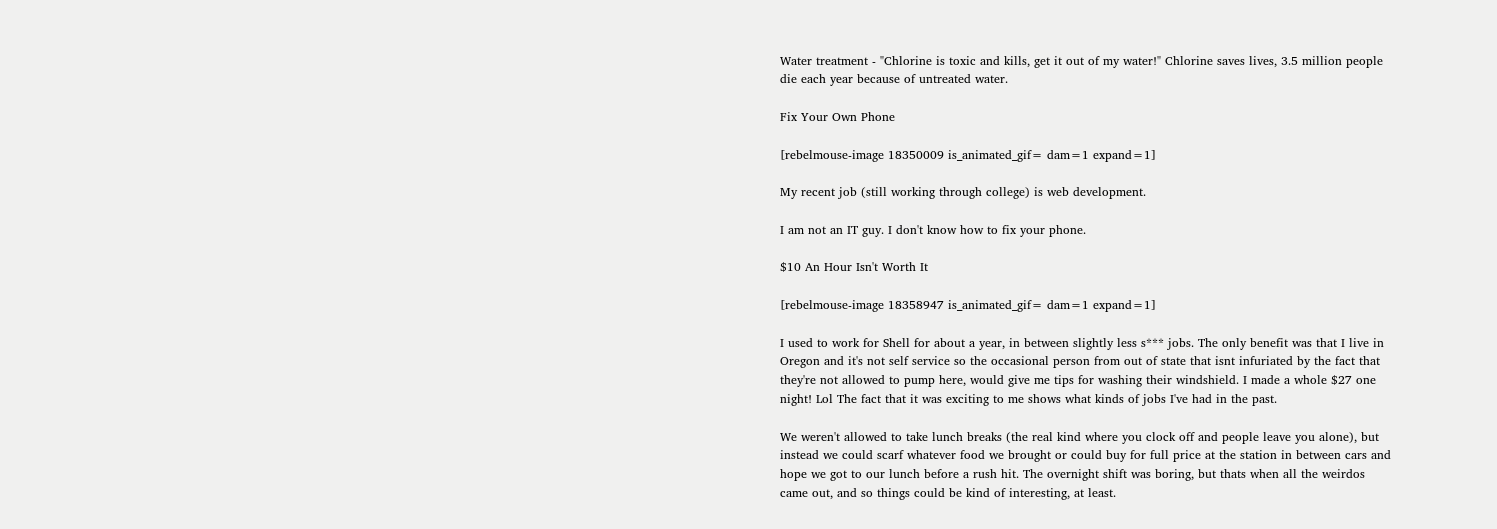Water treatment - "Chlorine is toxic and kills, get it out of my water!" Chlorine saves lives, 3.5 million people die each year because of untreated water.

Fix Your Own Phone

[rebelmouse-image 18350009 is_animated_gif= dam=1 expand=1]

My recent job (still working through college) is web development.

I am not an IT guy. I don't know how to fix your phone.

$10 An Hour Isn't Worth It

[rebelmouse-image 18358947 is_animated_gif= dam=1 expand=1]

I used to work for Shell for about a year, in between slightly less s*** jobs. The only benefit was that I live in Oregon and it's not self service so the occasional person from out of state that isnt infuriated by the fact that they're not allowed to pump here, would give me tips for washing their windshield. I made a whole $27 one night! Lol The fact that it was exciting to me shows what kinds of jobs I've had in the past.

We weren't allowed to take lunch breaks (the real kind where you clock off and people leave you alone), but instead we could scarf whatever food we brought or could buy for full price at the station in between cars and hope we got to our lunch before a rush hit. The overnight shift was boring, but thats when all the weirdos came out, and so things could be kind of interesting, at least.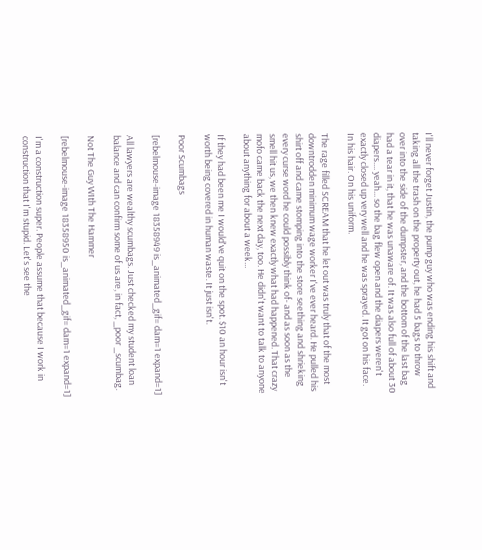I'll never forget Justin, the pump guy who was ending his shift and taking all the trash on the property out, he had 5 bags to throw over into the side of the dumpster, and the bottom of the last bag had a tear in it, that he was unaware of. It was also full of about 30 diapers.... yeah... so the bag flew open and the diapers weren't exactly closed up very well and he was sprayed. It got on his face. In his hair. On his uniform.

The rage filled SCREAM that he let out was truly that of the most downtrodden minimum wage worker I've ever heard. He pulled his shirt off and came stomping into the store seething and shrieking every curse word he could possibly think of- and as soon as the smell hit us, we then knew exactly what had happened. That crazy mofo came back the next day, too. He didn't want to talk to anyone about anything for about a week...

If they had been me I would've quit on the spot. $10 an hour isn't worth being covered in human waste. It just isn't.

Poor Scumbags

[rebelmouse-image 18358949 is_animated_gif= dam=1 expand=1]

All lawyers are wealthy scumbags. Just checked my student loan balance and can confirm some of us are, in fact, _poor _scumbag.

Not The Guy WIth The Hammer

[rebelmouse-image 18358950 is_animated_gif= dam=1 expand=1]

I'm a construction super. People assume that because I work in construction that I'm stupid. Let's see the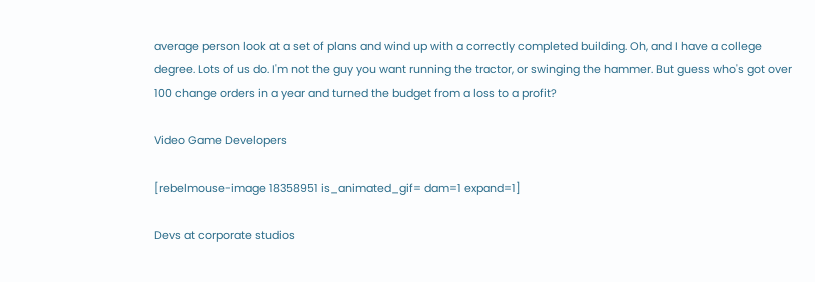average person look at a set of plans and wind up with a correctly completed building. Oh, and I have a college degree. Lots of us do. I'm not the guy you want running the tractor, or swinging the hammer. But guess who's got over 100 change orders in a year and turned the budget from a loss to a profit?

Video Game Developers

[rebelmouse-image 18358951 is_animated_gif= dam=1 expand=1]

Devs at corporate studios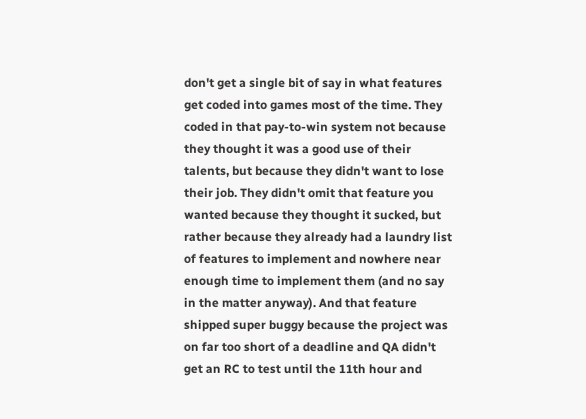don't get a single bit of say in what features get coded into games most of the time. They coded in that pay-to-win system not because they thought it was a good use of their talents, but because they didn't want to lose their job. They didn't omit that feature you wanted because they thought it sucked, but rather because they already had a laundry list of features to implement and nowhere near enough time to implement them (and no say in the matter anyway). And that feature shipped super buggy because the project was on far too short of a deadline and QA didn't get an RC to test until the 11th hour and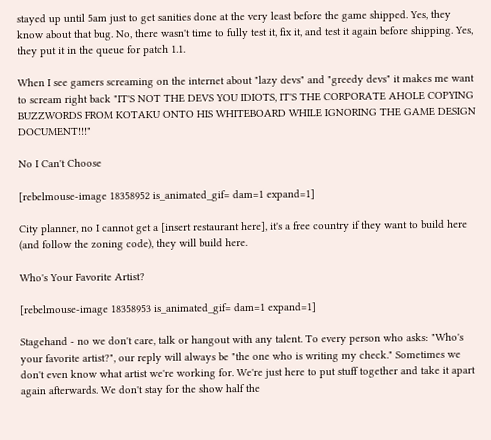stayed up until 5am just to get sanities done at the very least before the game shipped. Yes, they know about that bug. No, there wasn't time to fully test it, fix it, and test it again before shipping. Yes, they put it in the queue for patch 1.1.

When I see gamers screaming on the internet about "lazy devs" and "greedy devs" it makes me want to scream right back "IT'S NOT THE DEVS YOU IDIOTS, IT'S THE CORPORATE AHOLE COPYING BUZZWORDS FROM KOTAKU ONTO HIS WHITEBOARD WHILE IGNORING THE GAME DESIGN DOCUMENT!!!"

No I Can't Choose

[rebelmouse-image 18358952 is_animated_gif= dam=1 expand=1]

City planner, no I cannot get a [insert restaurant here], it's a free country if they want to build here (and follow the zoning code), they will build here.

Who's Your Favorite Artist?

[rebelmouse-image 18358953 is_animated_gif= dam=1 expand=1]

Stagehand - no we don't care, talk or hangout with any talent. To every person who asks: "Who's your favorite artist?", our reply will always be "the one who is writing my check." Sometimes we don't even know what artist we're working for. We're just here to put stuff together and take it apart again afterwards. We don't stay for the show half the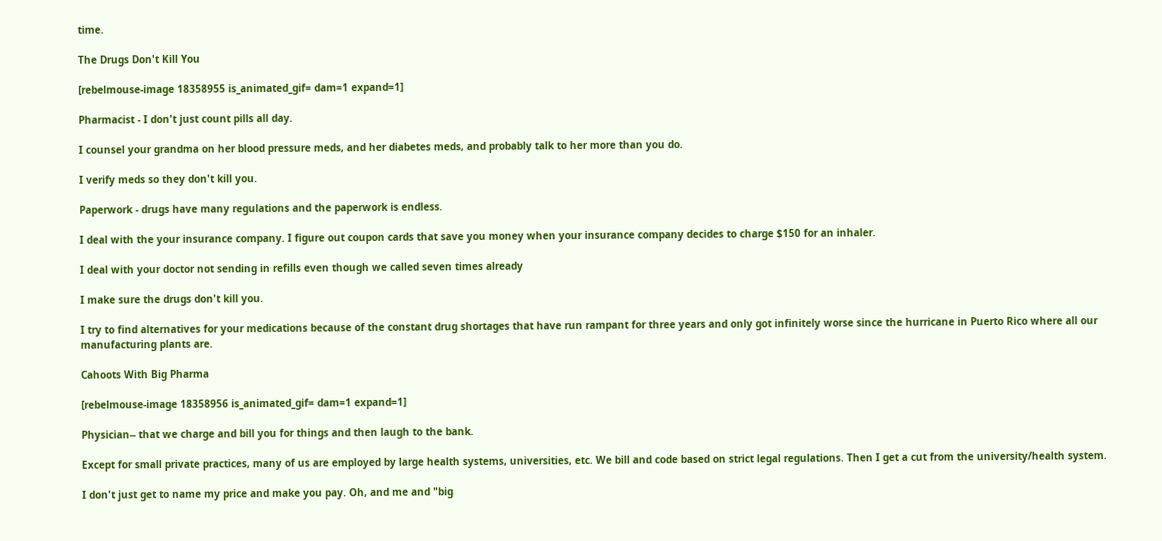time.

The Drugs Don't Kill You

[rebelmouse-image 18358955 is_animated_gif= dam=1 expand=1]

Pharmacist - I don't just count pills all day.

I counsel your grandma on her blood pressure meds, and her diabetes meds, and probably talk to her more than you do.

I verify meds so they don't kill you.

Paperwork - drugs have many regulations and the paperwork is endless.

I deal with the your insurance company. I figure out coupon cards that save you money when your insurance company decides to charge $150 for an inhaler.

I deal with your doctor not sending in refills even though we called seven times already

I make sure the drugs don't kill you.

I try to find alternatives for your medications because of the constant drug shortages that have run rampant for three years and only got infinitely worse since the hurricane in Puerto Rico where all our manufacturing plants are.

Cahoots With Big Pharma

[rebelmouse-image 18358956 is_animated_gif= dam=1 expand=1]

Physician-- that we charge and bill you for things and then laugh to the bank.

Except for small private practices, many of us are employed by large health systems, universities, etc. We bill and code based on strict legal regulations. Then I get a cut from the university/health system.

I don't just get to name my price and make you pay. Oh, and me and "big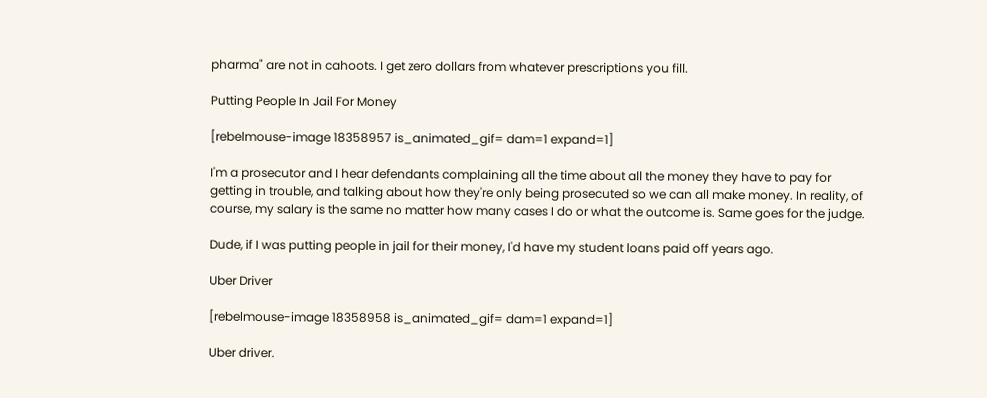pharma" are not in cahoots. I get zero dollars from whatever prescriptions you fill.

Putting People In Jail For Money

[rebelmouse-image 18358957 is_animated_gif= dam=1 expand=1]

I'm a prosecutor and I hear defendants complaining all the time about all the money they have to pay for getting in trouble, and talking about how they're only being prosecuted so we can all make money. In reality, of course, my salary is the same no matter how many cases I do or what the outcome is. Same goes for the judge.

Dude, if I was putting people in jail for their money, I'd have my student loans paid off years ago.

Uber Driver

[rebelmouse-image 18358958 is_animated_gif= dam=1 expand=1]

Uber driver.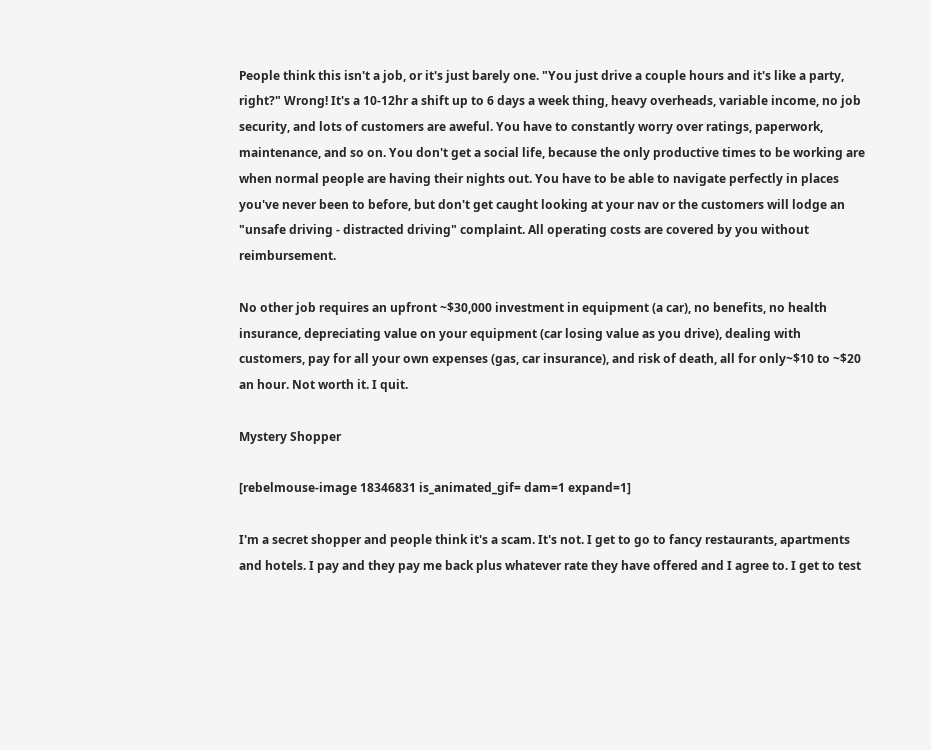People think this isn't a job, or it's just barely one. "You just drive a couple hours and it's like a party, right?" Wrong! It's a 10-12hr a shift up to 6 days a week thing, heavy overheads, variable income, no job security, and lots of customers are aweful. You have to constantly worry over ratings, paperwork, maintenance, and so on. You don't get a social life, because the only productive times to be working are when normal people are having their nights out. You have to be able to navigate perfectly in places you've never been to before, but don't get caught looking at your nav or the customers will lodge an "unsafe driving - distracted driving" complaint. All operating costs are covered by you without reimbursement.

No other job requires an upfront ~$30,000 investment in equipment (a car), no benefits, no health insurance, depreciating value on your equipment (car losing value as you drive), dealing with customers, pay for all your own expenses (gas, car insurance), and risk of death, all for only~$10 to ~$20 an hour. Not worth it. I quit.

Mystery Shopper

[rebelmouse-image 18346831 is_animated_gif= dam=1 expand=1]

I'm a secret shopper and people think it's a scam. It's not. I get to go to fancy restaurants, apartments and hotels. I pay and they pay me back plus whatever rate they have offered and I agree to. I get to test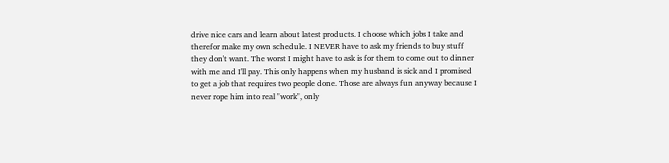drive nice cars and learn about latest products. I choose which jobs I take and therefor make my own schedule. I NEVER have to ask my friends to buy stuff they don't want. The worst I might have to ask is for them to come out to dinner with me and I'll pay. This only happens when my husband is sick and I promised to get a job that requires two people done. Those are always fun anyway because I never rope him into real "work", only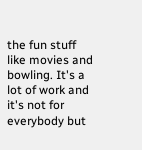the fun stuff like movies and bowling. It's a lot of work and it's not for everybody but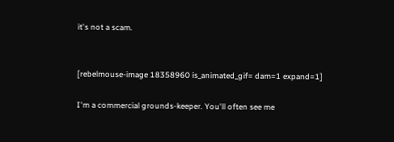it's not a scam.


[rebelmouse-image 18358960 is_animated_gif= dam=1 expand=1]

I'm a commercial grounds-keeper. You'll often see me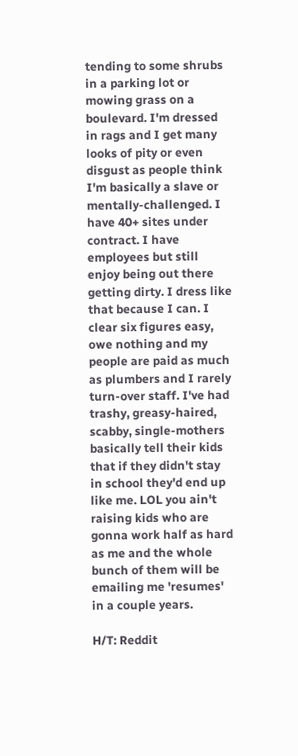tending to some shrubs in a parking lot or mowing grass on a boulevard. I'm dressed in rags and I get many looks of pity or even disgust as people think I'm basically a slave or mentally-challenged. I have 40+ sites under contract. I have employees but still enjoy being out there getting dirty. I dress like that because I can. I clear six figures easy, owe nothing and my people are paid as much as plumbers and I rarely turn-over staff. I've had trashy, greasy-haired, scabby, single-mothers basically tell their kids that if they didn't stay in school they'd end up like me. LOL you ain't raising kids who are gonna work half as hard as me and the whole bunch of them will be emailing me 'resumes' in a couple years.

H/T: Reddit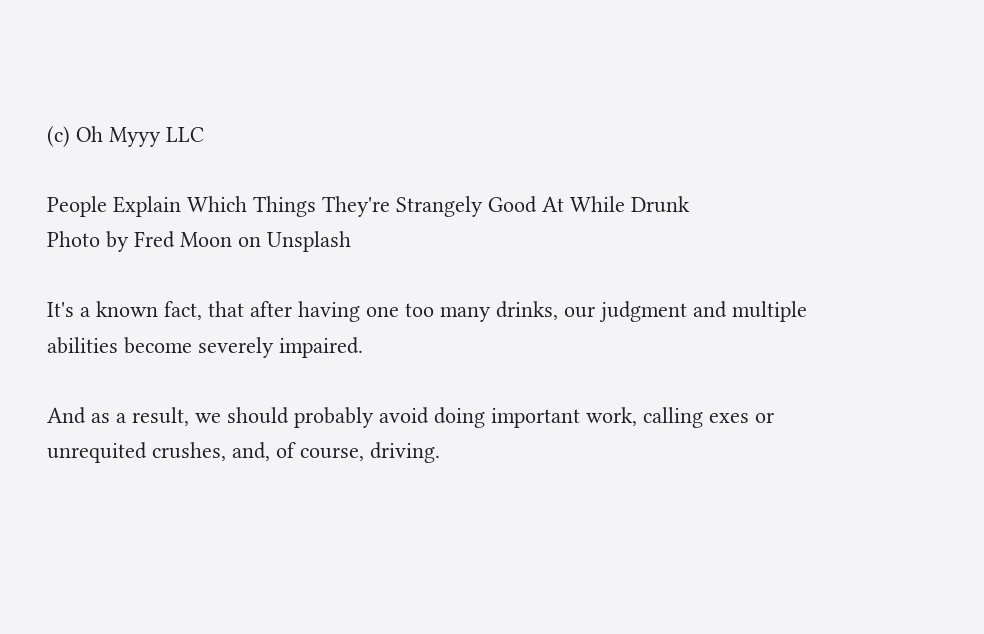(c) Oh Myyy LLC

People Explain Which Things They're Strangely Good At While Drunk
Photo by Fred Moon on Unsplash

It's a known fact, that after having one too many drinks, our judgment and multiple abilities become severely impaired.

And as a result, we should probably avoid doing important work, calling exes or unrequited crushes, and, of course, driving.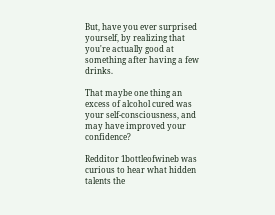But, have you ever surprised yourself, by realizing that you're actually good at something after having a few drinks.

That maybe one thing an excess of alcohol cured was your self-consciousness, and may have improved your confidence?

Redditor 1bottleofwineb was curious to hear what hidden talents the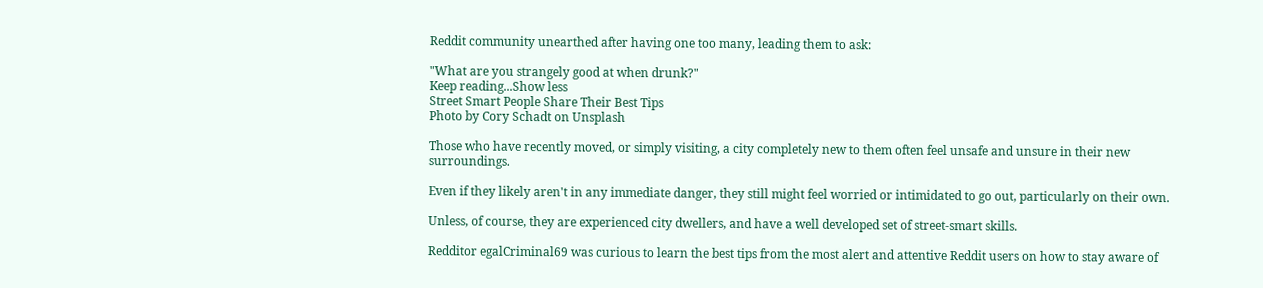Reddit community unearthed after having one too many, leading them to ask:

"What are you strangely good at when drunk?"
Keep reading...Show less
Street Smart People Share Their Best Tips
Photo by Cory Schadt on Unsplash

Those who have recently moved, or simply visiting, a city completely new to them often feel unsafe and unsure in their new surroundings.

Even if they likely aren't in any immediate danger, they still might feel worried or intimidated to go out, particularly on their own.

Unless, of course, they are experienced city dwellers, and have a well developed set of street-smart skills.

Redditor egalCriminal69 was curious to learn the best tips from the most alert and attentive Reddit users on how to stay aware of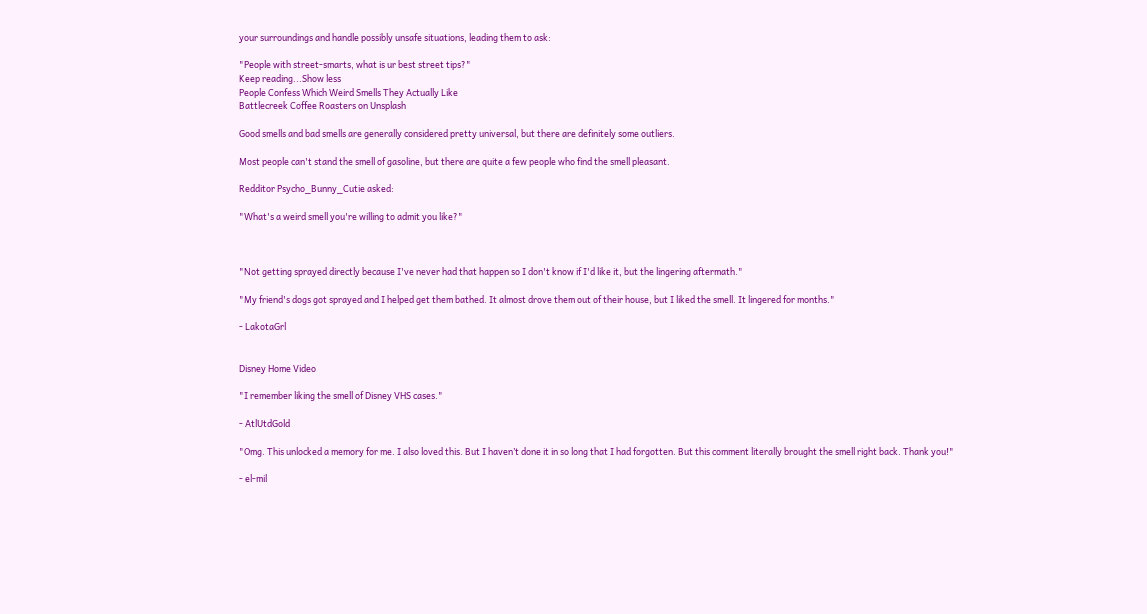your surroundings and handle possibly unsafe situations, leading them to ask:

"People with street-smarts, what is ur best street tips?"
Keep reading...Show less
People Confess Which Weird Smells They Actually Like
Battlecreek Coffee Roasters on Unsplash

Good smells and bad smells are generally considered pretty universal, but there are definitely some outliers.

Most people can't stand the smell of gasoline, but there are quite a few people who find the smell pleasant.

Redditor Psycho_Bunny_Cutie asked:

"What's a weird smell you're willing to admit you like?"



"Not getting sprayed directly because I've never had that happen so I don't know if I'd like it, but the lingering aftermath."

"My friend's dogs got sprayed and I helped get them bathed. It almost drove them out of their house, but I liked the smell. It lingered for months."

- LakotaGrl


Disney Home Video

"I remember liking the smell of Disney VHS cases."

- AtlUtdGold

"Omg. This unlocked a memory for me. I also loved this. But I haven’t done it in so long that I had forgotten. But this comment literally brought the smell right back. Thank you!"

- el-mil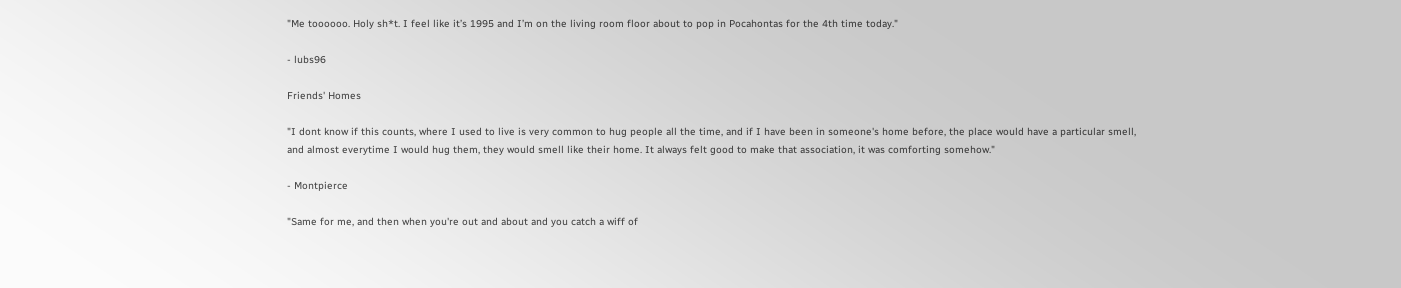"Me toooooo. Holy sh*t. I feel like it’s 1995 and I’m on the living room floor about to pop in Pocahontas for the 4th time today."

- lubs96

Friends' Homes

"I dont know if this counts, where I used to live is very common to hug people all the time, and if I have been in someone's home before, the place would have a particular smell, and almost everytime I would hug them, they would smell like their home. It always felt good to make that association, it was comforting somehow."

- Montpierce

"Same for me, and then when you're out and about and you catch a wiff of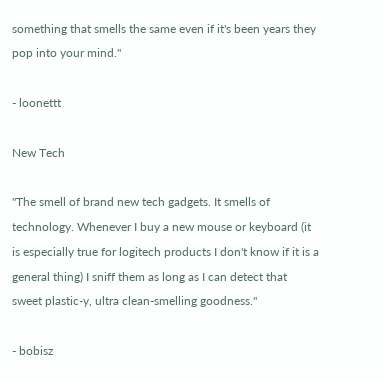something that smells the same even if it's been years they pop into your mind."

- loonettt

New Tech

"The smell of brand new tech gadgets. It smells of technology. Whenever I buy a new mouse or keyboard (it is especially true for logitech products I don't know if it is a general thing) I sniff them as long as I can detect that sweet plastic-y, ultra clean-smelling goodness."

- bobisz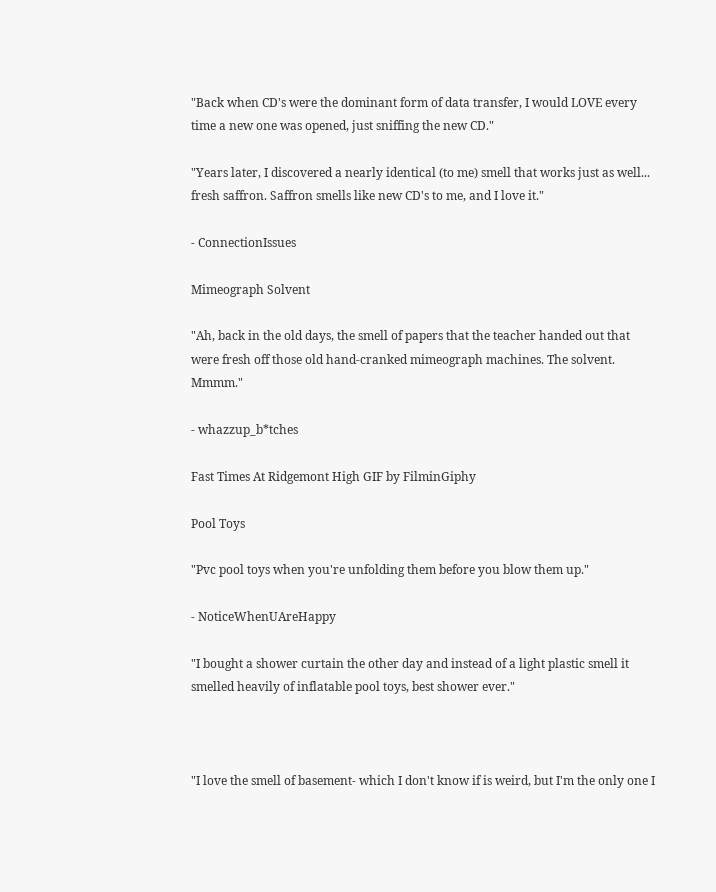"Back when CD's were the dominant form of data transfer, I would LOVE every time a new one was opened, just sniffing the new CD."

"Years later, I discovered a nearly identical (to me) smell that works just as well... fresh saffron. Saffron smells like new CD's to me, and I love it."

- ConnectionIssues

Mimeograph Solvent

"Ah, back in the old days, the smell of papers that the teacher handed out that were fresh off those old hand-cranked mimeograph machines. The solvent. Mmmm."

- whazzup_b*tches

Fast Times At Ridgemont High GIF by FilminGiphy

Pool Toys

"Pvc pool toys when you're unfolding them before you blow them up."

- NoticeWhenUAreHappy

"I bought a shower curtain the other day and instead of a light plastic smell it smelled heavily of inflatable pool toys, best shower ever."



"I love the smell of basement- which I don't know if is weird, but I'm the only one I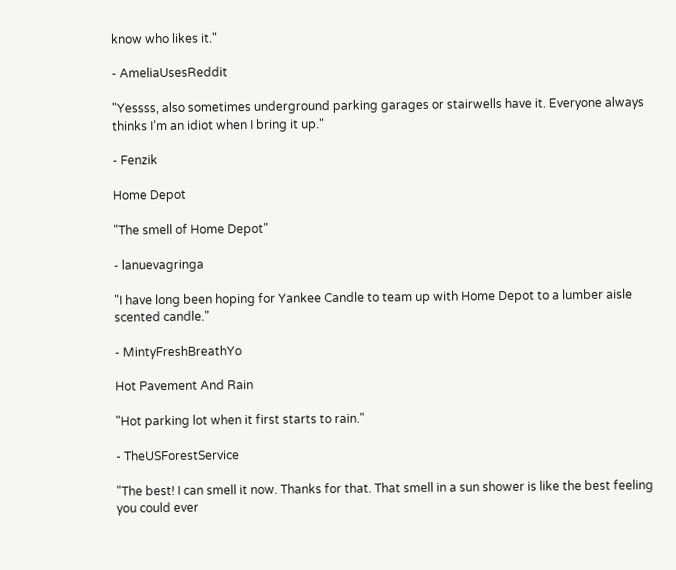know who likes it."

- AmeliaUsesReddit

"Yessss, also sometimes underground parking garages or stairwells have it. Everyone always thinks I’m an idiot when I bring it up."

- Fenzik

Home Depot

"The smell of Home Depot"

- lanuevagringa

"I have long been hoping for Yankee Candle to team up with Home Depot to a lumber aisle scented candle."

- MintyFreshBreathYo

Hot Pavement And Rain

"Hot parking lot when it first starts to rain."

- TheUSForestService

"The best! I can smell it now. Thanks for that. That smell in a sun shower is like the best feeling you could ever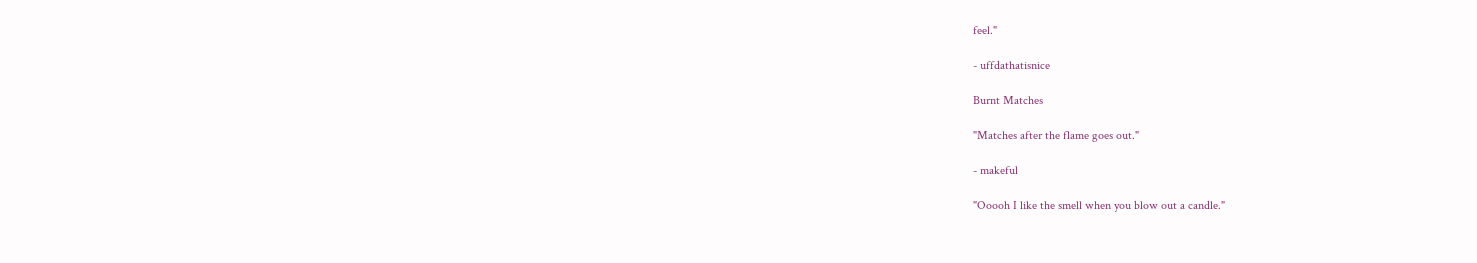feel."

- uffdathatisnice

Burnt Matches

"Matches after the flame goes out."

- makeful

"Ooooh I like the smell when you blow out a candle."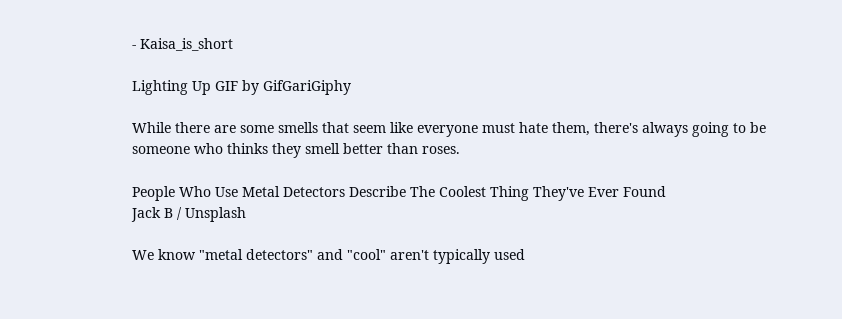- Kaisa_is_short

Lighting Up GIF by GifGariGiphy

While there are some smells that seem like everyone must hate them, there's always going to be someone who thinks they smell better than roses.

People Who Use Metal Detectors Describe The Coolest Thing They've Ever Found
Jack B / Unsplash

We know "metal detectors" and "cool" aren't typically used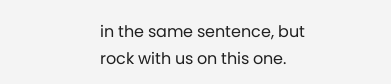in the same sentence, but rock with us on this one.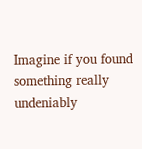Imagine if you found something really undeniably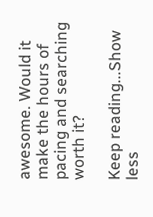awesome. Would it make the hours of pacing and searching worth it?

Keep reading...Show less